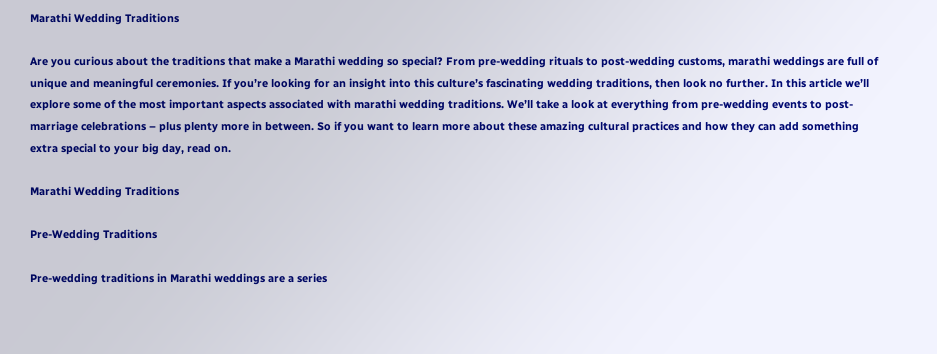Marathi Wedding Traditions

Are you curious about the traditions that make a Marathi wedding so special? From pre-wedding rituals to post-wedding customs, marathi weddings are full of unique and meaningful ceremonies. If you’re looking for an insight into this culture’s fascinating wedding traditions, then look no further. In this article we’ll explore some of the most important aspects associated with marathi wedding traditions. We’ll take a look at everything from pre-wedding events to post-marriage celebrations – plus plenty more in between. So if you want to learn more about these amazing cultural practices and how they can add something extra special to your big day, read on.

Marathi Wedding Traditions

Pre-Wedding Traditions

Pre-wedding traditions in Marathi weddings are a series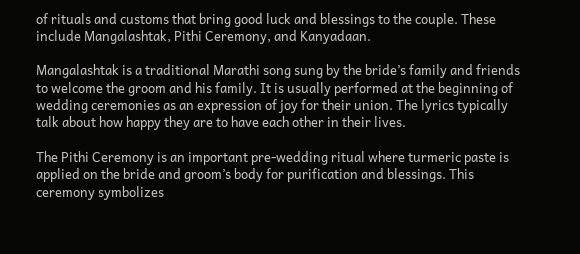of rituals and customs that bring good luck and blessings to the couple. These include Mangalashtak, Pithi Ceremony, and Kanyadaan.

Mangalashtak is a traditional Marathi song sung by the bride’s family and friends to welcome the groom and his family. It is usually performed at the beginning of wedding ceremonies as an expression of joy for their union. The lyrics typically talk about how happy they are to have each other in their lives.

The Pithi Ceremony is an important pre-wedding ritual where turmeric paste is applied on the bride and groom’s body for purification and blessings. This ceremony symbolizes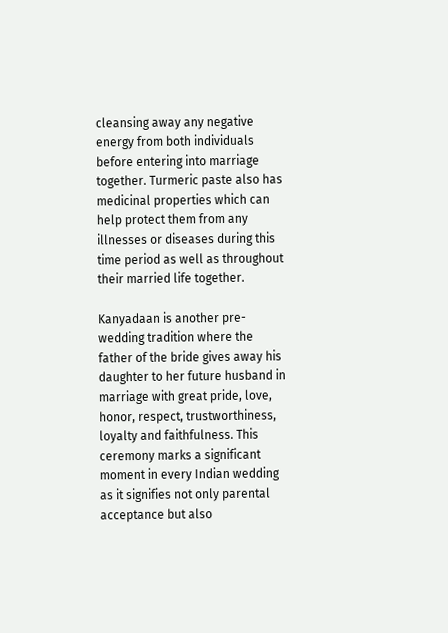cleansing away any negative energy from both individuals before entering into marriage together. Turmeric paste also has medicinal properties which can help protect them from any illnesses or diseases during this time period as well as throughout their married life together.

Kanyadaan is another pre-wedding tradition where the father of the bride gives away his daughter to her future husband in marriage with great pride, love, honor, respect, trustworthiness, loyalty and faithfulness. This ceremony marks a significant moment in every Indian wedding as it signifies not only parental acceptance but also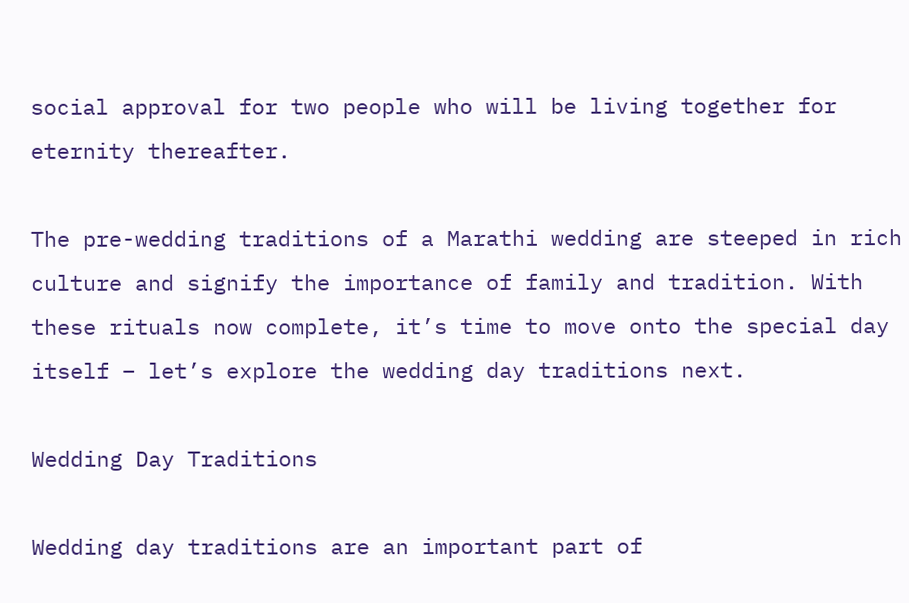social approval for two people who will be living together for eternity thereafter.

The pre-wedding traditions of a Marathi wedding are steeped in rich culture and signify the importance of family and tradition. With these rituals now complete, it’s time to move onto the special day itself – let’s explore the wedding day traditions next.

Wedding Day Traditions

Wedding day traditions are an important part of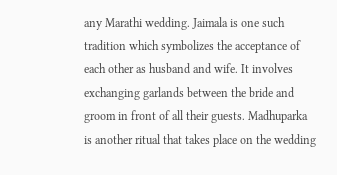any Marathi wedding. Jaimala is one such tradition which symbolizes the acceptance of each other as husband and wife. It involves exchanging garlands between the bride and groom in front of all their guests. Madhuparka is another ritual that takes place on the wedding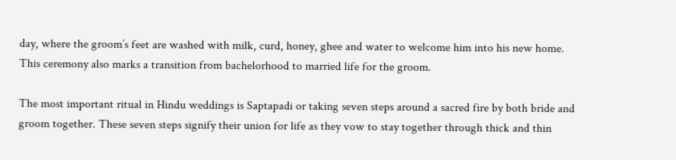day, where the groom’s feet are washed with milk, curd, honey, ghee and water to welcome him into his new home. This ceremony also marks a transition from bachelorhood to married life for the groom.

The most important ritual in Hindu weddings is Saptapadi or taking seven steps around a sacred fire by both bride and groom together. These seven steps signify their union for life as they vow to stay together through thick and thin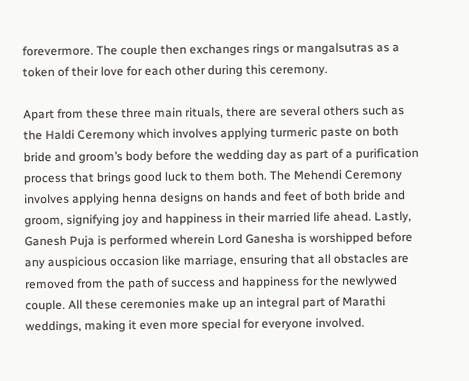forevermore. The couple then exchanges rings or mangalsutras as a token of their love for each other during this ceremony.

Apart from these three main rituals, there are several others such as the Haldi Ceremony which involves applying turmeric paste on both bride and groom’s body before the wedding day as part of a purification process that brings good luck to them both. The Mehendi Ceremony involves applying henna designs on hands and feet of both bride and groom, signifying joy and happiness in their married life ahead. Lastly, Ganesh Puja is performed wherein Lord Ganesha is worshipped before any auspicious occasion like marriage, ensuring that all obstacles are removed from the path of success and happiness for the newlywed couple. All these ceremonies make up an integral part of Marathi weddings, making it even more special for everyone involved.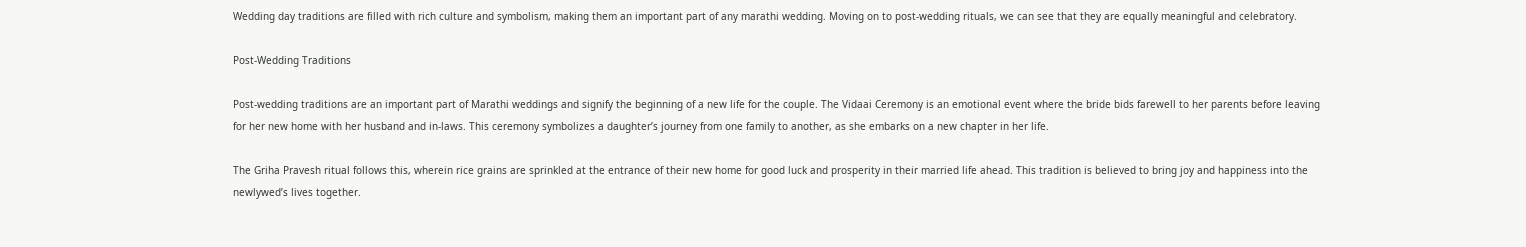Wedding day traditions are filled with rich culture and symbolism, making them an important part of any marathi wedding. Moving on to post-wedding rituals, we can see that they are equally meaningful and celebratory.

Post-Wedding Traditions

Post-wedding traditions are an important part of Marathi weddings and signify the beginning of a new life for the couple. The Vidaai Ceremony is an emotional event where the bride bids farewell to her parents before leaving for her new home with her husband and in-laws. This ceremony symbolizes a daughter’s journey from one family to another, as she embarks on a new chapter in her life.

The Griha Pravesh ritual follows this, wherein rice grains are sprinkled at the entrance of their new home for good luck and prosperity in their married life ahead. This tradition is believed to bring joy and happiness into the newlywed’s lives together.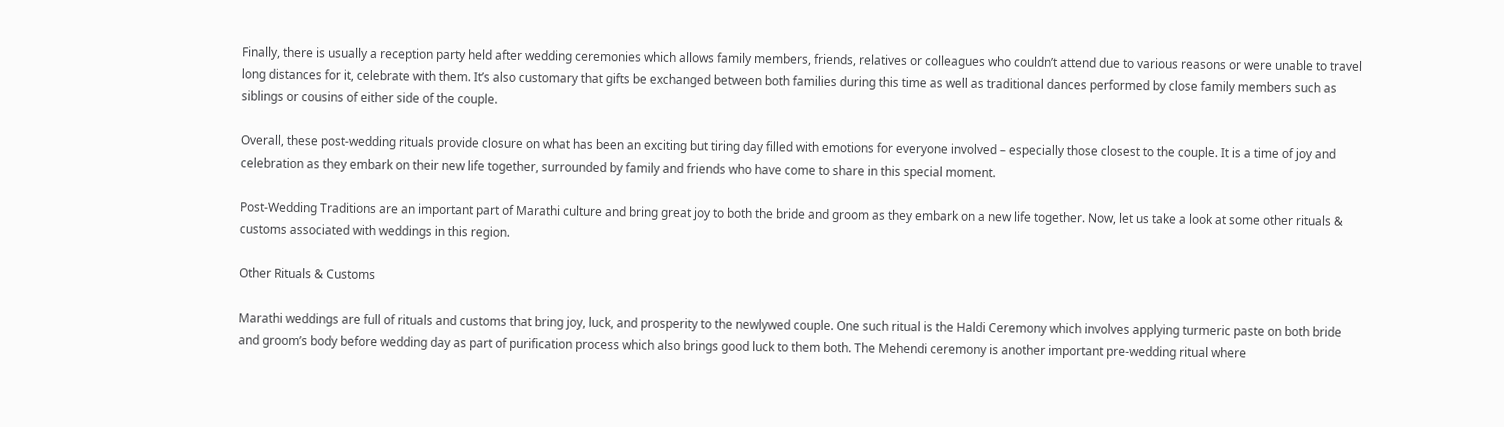Finally, there is usually a reception party held after wedding ceremonies which allows family members, friends, relatives or colleagues who couldn’t attend due to various reasons or were unable to travel long distances for it, celebrate with them. It’s also customary that gifts be exchanged between both families during this time as well as traditional dances performed by close family members such as siblings or cousins of either side of the couple.

Overall, these post-wedding rituals provide closure on what has been an exciting but tiring day filled with emotions for everyone involved – especially those closest to the couple. It is a time of joy and celebration as they embark on their new life together, surrounded by family and friends who have come to share in this special moment.

Post-Wedding Traditions are an important part of Marathi culture and bring great joy to both the bride and groom as they embark on a new life together. Now, let us take a look at some other rituals & customs associated with weddings in this region.

Other Rituals & Customs

Marathi weddings are full of rituals and customs that bring joy, luck, and prosperity to the newlywed couple. One such ritual is the Haldi Ceremony which involves applying turmeric paste on both bride and groom’s body before wedding day as part of purification process which also brings good luck to them both. The Mehendi ceremony is another important pre-wedding ritual where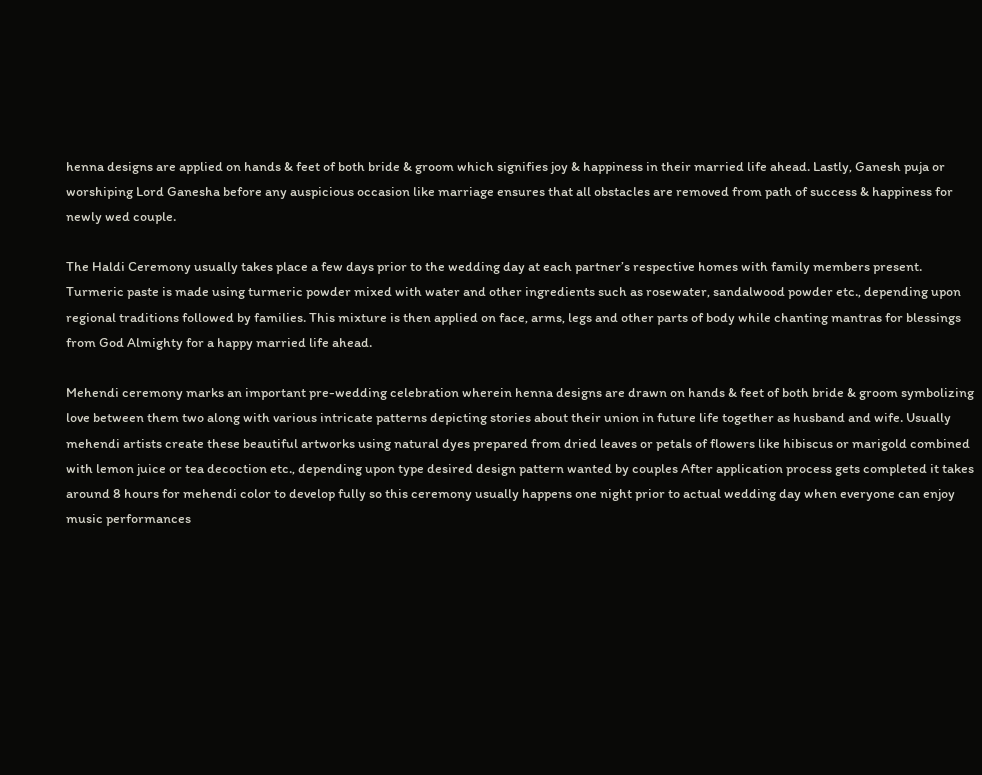henna designs are applied on hands & feet of both bride & groom which signifies joy & happiness in their married life ahead. Lastly, Ganesh puja or worshiping Lord Ganesha before any auspicious occasion like marriage ensures that all obstacles are removed from path of success & happiness for newly wed couple.

The Haldi Ceremony usually takes place a few days prior to the wedding day at each partner’s respective homes with family members present. Turmeric paste is made using turmeric powder mixed with water and other ingredients such as rosewater, sandalwood powder etc., depending upon regional traditions followed by families. This mixture is then applied on face, arms, legs and other parts of body while chanting mantras for blessings from God Almighty for a happy married life ahead.

Mehendi ceremony marks an important pre-wedding celebration wherein henna designs are drawn on hands & feet of both bride & groom symbolizing love between them two along with various intricate patterns depicting stories about their union in future life together as husband and wife. Usually mehendi artists create these beautiful artworks using natural dyes prepared from dried leaves or petals of flowers like hibiscus or marigold combined with lemon juice or tea decoction etc., depending upon type desired design pattern wanted by couples After application process gets completed it takes around 8 hours for mehendi color to develop fully so this ceremony usually happens one night prior to actual wedding day when everyone can enjoy music performances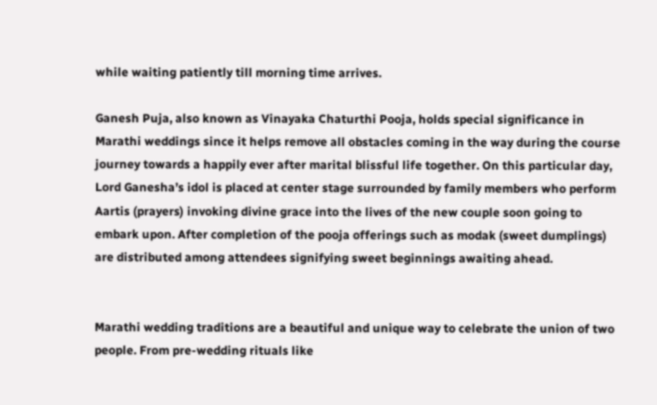while waiting patiently till morning time arrives.

Ganesh Puja, also known as Vinayaka Chaturthi Pooja, holds special significance in Marathi weddings since it helps remove all obstacles coming in the way during the course journey towards a happily ever after marital blissful life together. On this particular day, Lord Ganesha’s idol is placed at center stage surrounded by family members who perform Aartis (prayers) invoking divine grace into the lives of the new couple soon going to embark upon. After completion of the pooja offerings such as modak (sweet dumplings) are distributed among attendees signifying sweet beginnings awaiting ahead.


Marathi wedding traditions are a beautiful and unique way to celebrate the union of two people. From pre-wedding rituals like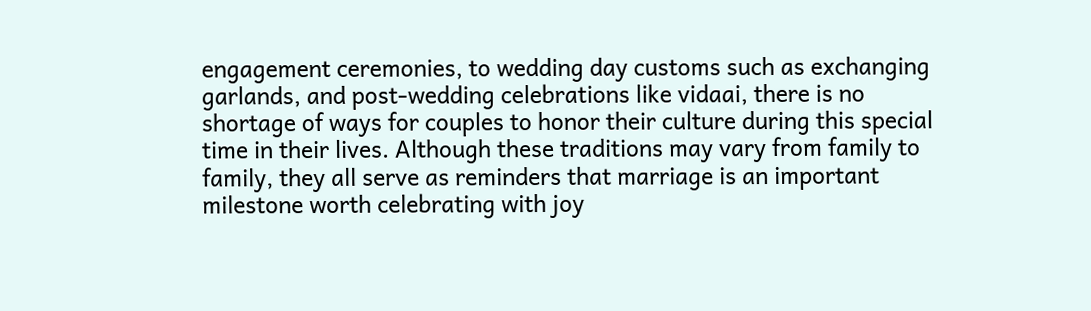engagement ceremonies, to wedding day customs such as exchanging garlands, and post-wedding celebrations like vidaai, there is no shortage of ways for couples to honor their culture during this special time in their lives. Although these traditions may vary from family to family, they all serve as reminders that marriage is an important milestone worth celebrating with joy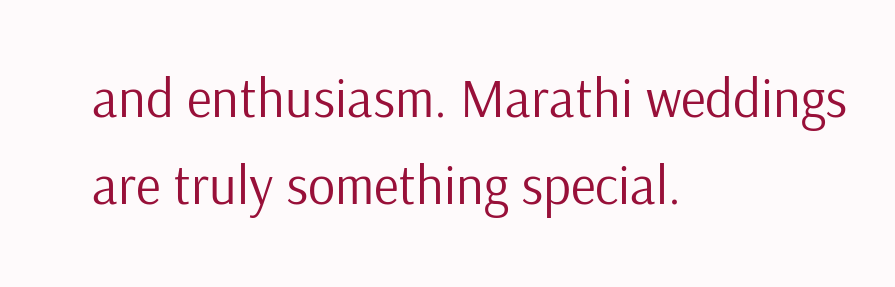and enthusiasm. Marathi weddings are truly something special.